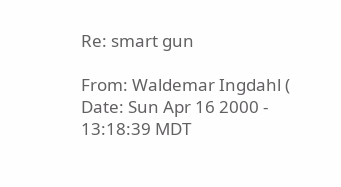Re: smart gun

From: Waldemar Ingdahl (
Date: Sun Apr 16 2000 - 13:18:39 MDT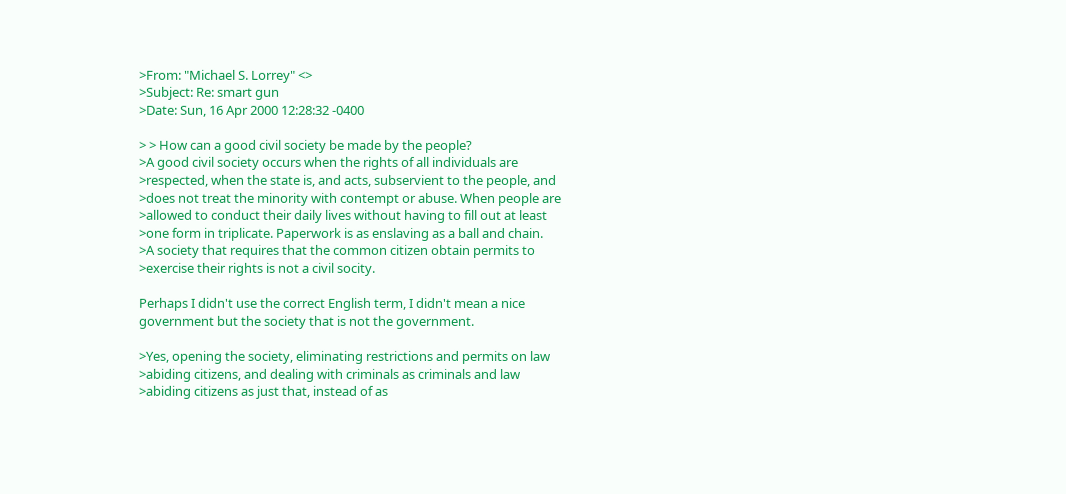>From: "Michael S. Lorrey" <>
>Subject: Re: smart gun
>Date: Sun, 16 Apr 2000 12:28:32 -0400

> > How can a good civil society be made by the people?
>A good civil society occurs when the rights of all individuals are
>respected, when the state is, and acts, subservient to the people, and
>does not treat the minority with contempt or abuse. When people are
>allowed to conduct their daily lives without having to fill out at least
>one form in triplicate. Paperwork is as enslaving as a ball and chain.
>A society that requires that the common citizen obtain permits to
>exercise their rights is not a civil socity.

Perhaps I didn't use the correct English term, I didn't mean a nice
government but the society that is not the government.

>Yes, opening the society, eliminating restrictions and permits on law
>abiding citizens, and dealing with criminals as criminals and law
>abiding citizens as just that, instead of as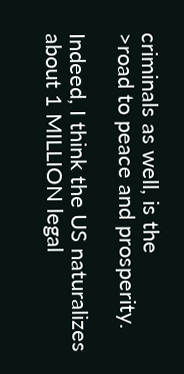criminals as well, is the
>road to peace and prosperity.

Indeed, I think the US naturalizes about 1 MILLION legal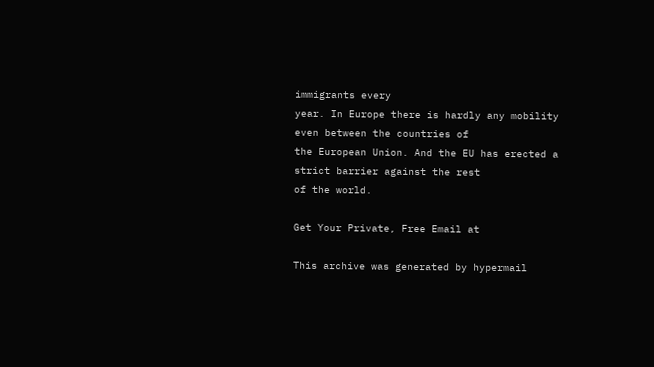immigrants every
year. In Europe there is hardly any mobility even between the countries of
the European Union. And the EU has erected a strict barrier against the rest
of the world.

Get Your Private, Free Email at

This archive was generated by hypermail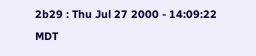2b29 : Thu Jul 27 2000 - 14:09:22 MDT